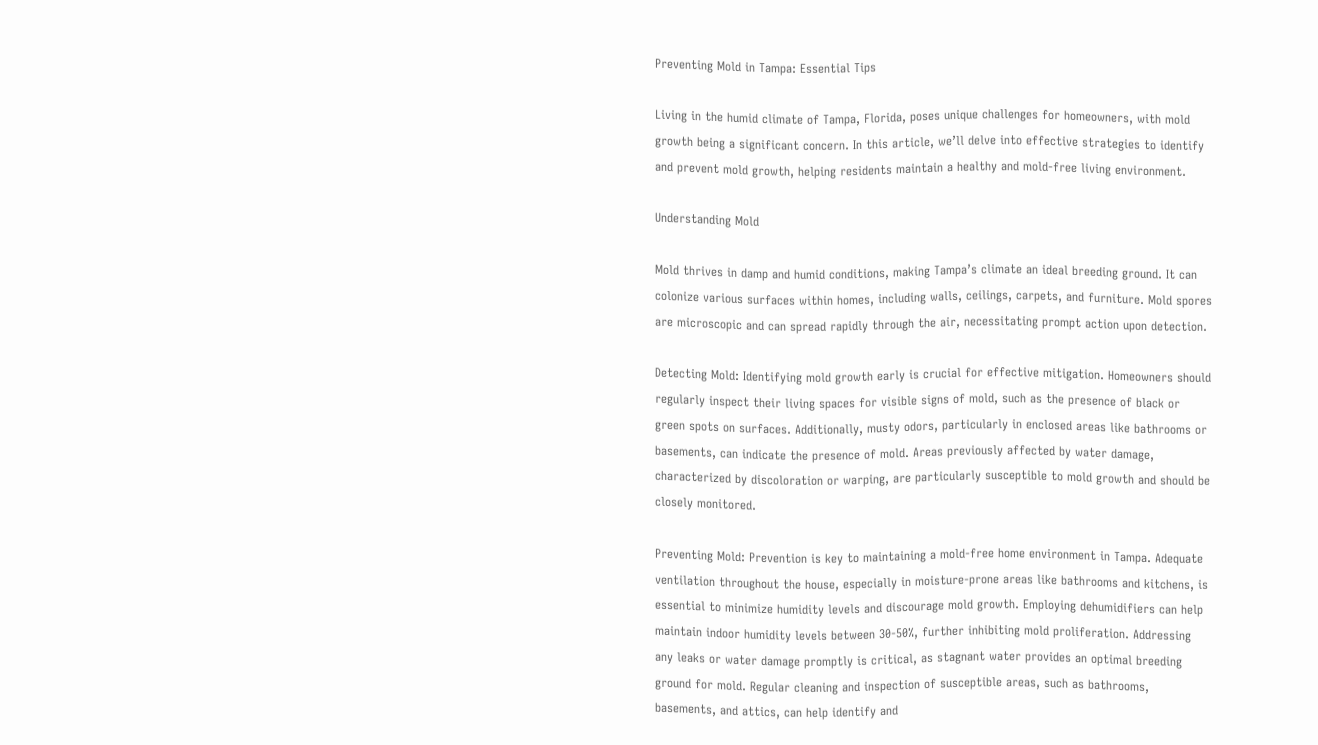Preventing Mold in Tampa: Essential Tips

Living in the humid climate of Tampa, Florida, poses unique challenges for homeowners, with mold growth being a significant concern. In this article, we’ll delve into effective strategies to identify and prevent mold growth, helping residents maintain a healthy and mold-free living environment.

Understanding Mold

Mold thrives in damp and humid conditions, making Tampa’s climate an ideal breeding ground. It can colonize various surfaces within homes, including walls, ceilings, carpets, and furniture. Mold spores are microscopic and can spread rapidly through the air, necessitating prompt action upon detection.

Detecting Mold: Identifying mold growth early is crucial for effective mitigation. Homeowners should regularly inspect their living spaces for visible signs of mold, such as the presence of black or green spots on surfaces. Additionally, musty odors, particularly in enclosed areas like bathrooms or basements, can indicate the presence of mold. Areas previously affected by water damage, characterized by discoloration or warping, are particularly susceptible to mold growth and should be closely monitored.

Preventing Mold: Prevention is key to maintaining a mold-free home environment in Tampa. Adequate ventilation throughout the house, especially in moisture-prone areas like bathrooms and kitchens, is essential to minimize humidity levels and discourage mold growth. Employing dehumidifiers can help maintain indoor humidity levels between 30-50%, further inhibiting mold proliferation. Addressing any leaks or water damage promptly is critical, as stagnant water provides an optimal breeding ground for mold. Regular cleaning and inspection of susceptible areas, such as bathrooms, basements, and attics, can help identify and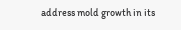address mold growth in its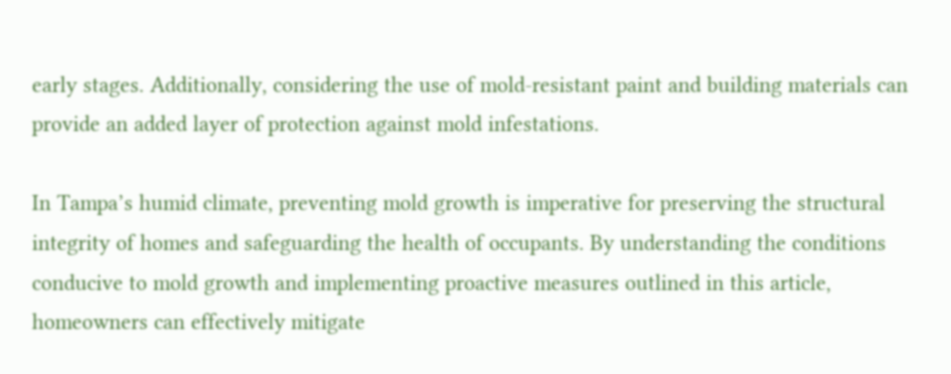early stages. Additionally, considering the use of mold-resistant paint and building materials can provide an added layer of protection against mold infestations.

In Tampa’s humid climate, preventing mold growth is imperative for preserving the structural integrity of homes and safeguarding the health of occupants. By understanding the conditions conducive to mold growth and implementing proactive measures outlined in this article, homeowners can effectively mitigate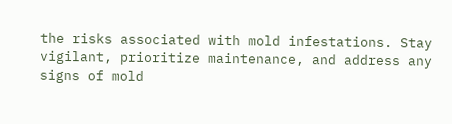the risks associated with mold infestations. Stay vigilant, prioritize maintenance, and address any signs of mold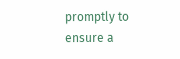promptly to ensure a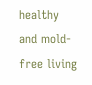healthy and mold-free living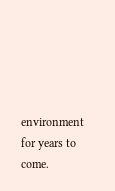environment for years to come.